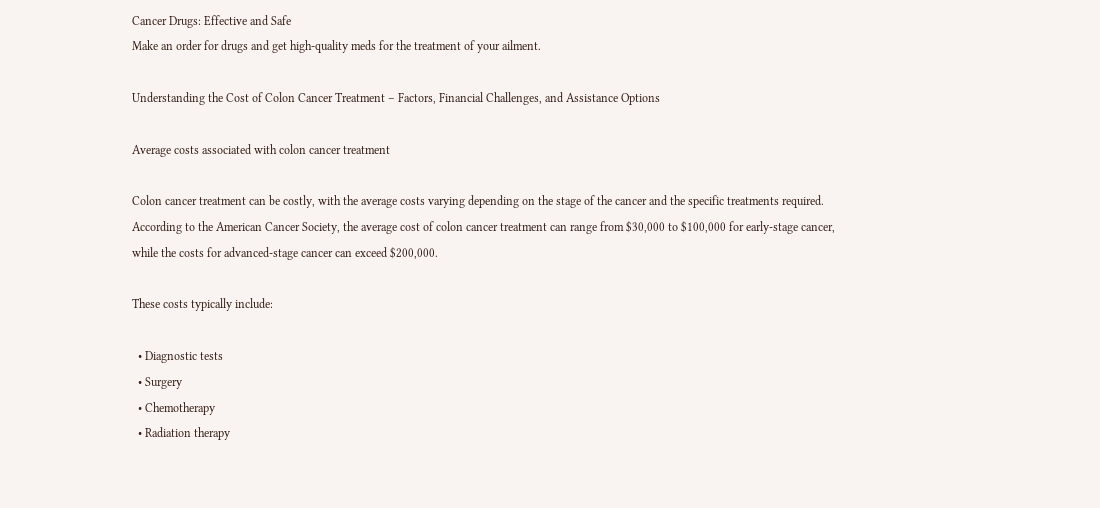Cancer Drugs: Effective and Safe
Make an order for drugs and get high-quality meds for the treatment of your ailment.

Understanding the Cost of Colon Cancer Treatment – Factors, Financial Challenges, and Assistance Options

Average costs associated with colon cancer treatment

Colon cancer treatment can be costly, with the average costs varying depending on the stage of the cancer and the specific treatments required. According to the American Cancer Society, the average cost of colon cancer treatment can range from $30,000 to $100,000 for early-stage cancer, while the costs for advanced-stage cancer can exceed $200,000.

These costs typically include:

  • Diagnostic tests
  • Surgery
  • Chemotherapy
  • Radiation therapy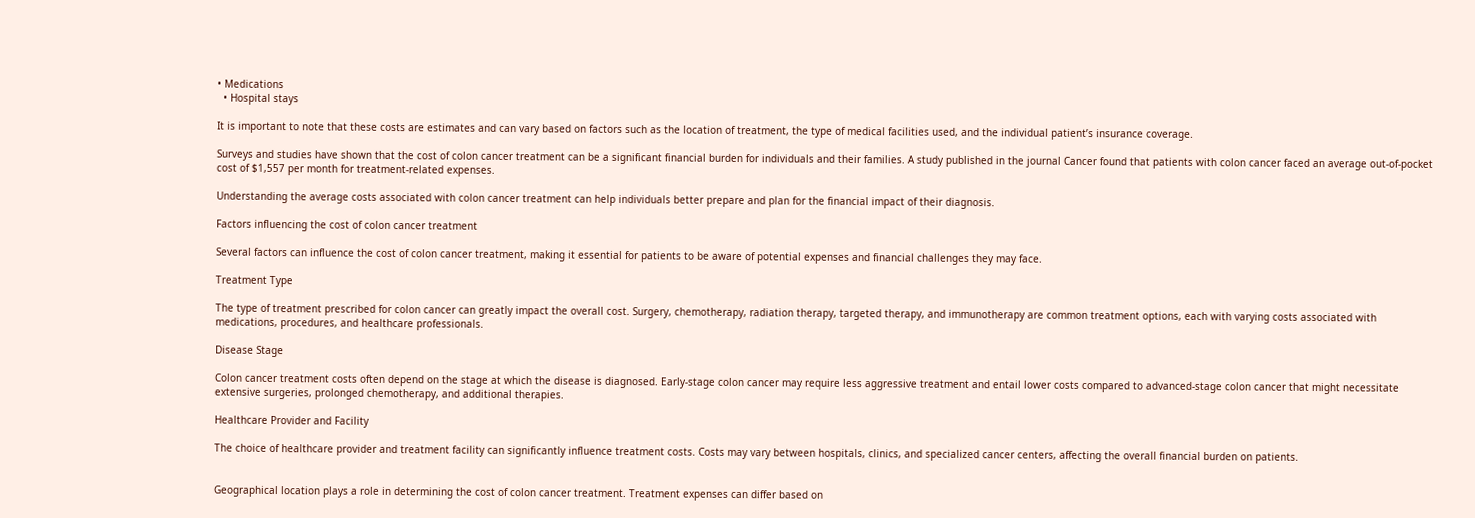• Medications
  • Hospital stays

It is important to note that these costs are estimates and can vary based on factors such as the location of treatment, the type of medical facilities used, and the individual patient’s insurance coverage.

Surveys and studies have shown that the cost of colon cancer treatment can be a significant financial burden for individuals and their families. A study published in the journal Cancer found that patients with colon cancer faced an average out-of-pocket cost of $1,557 per month for treatment-related expenses.

Understanding the average costs associated with colon cancer treatment can help individuals better prepare and plan for the financial impact of their diagnosis.

Factors influencing the cost of colon cancer treatment

Several factors can influence the cost of colon cancer treatment, making it essential for patients to be aware of potential expenses and financial challenges they may face.

Treatment Type

The type of treatment prescribed for colon cancer can greatly impact the overall cost. Surgery, chemotherapy, radiation therapy, targeted therapy, and immunotherapy are common treatment options, each with varying costs associated with medications, procedures, and healthcare professionals.

Disease Stage

Colon cancer treatment costs often depend on the stage at which the disease is diagnosed. Early-stage colon cancer may require less aggressive treatment and entail lower costs compared to advanced-stage colon cancer that might necessitate extensive surgeries, prolonged chemotherapy, and additional therapies.

Healthcare Provider and Facility

The choice of healthcare provider and treatment facility can significantly influence treatment costs. Costs may vary between hospitals, clinics, and specialized cancer centers, affecting the overall financial burden on patients.


Geographical location plays a role in determining the cost of colon cancer treatment. Treatment expenses can differ based on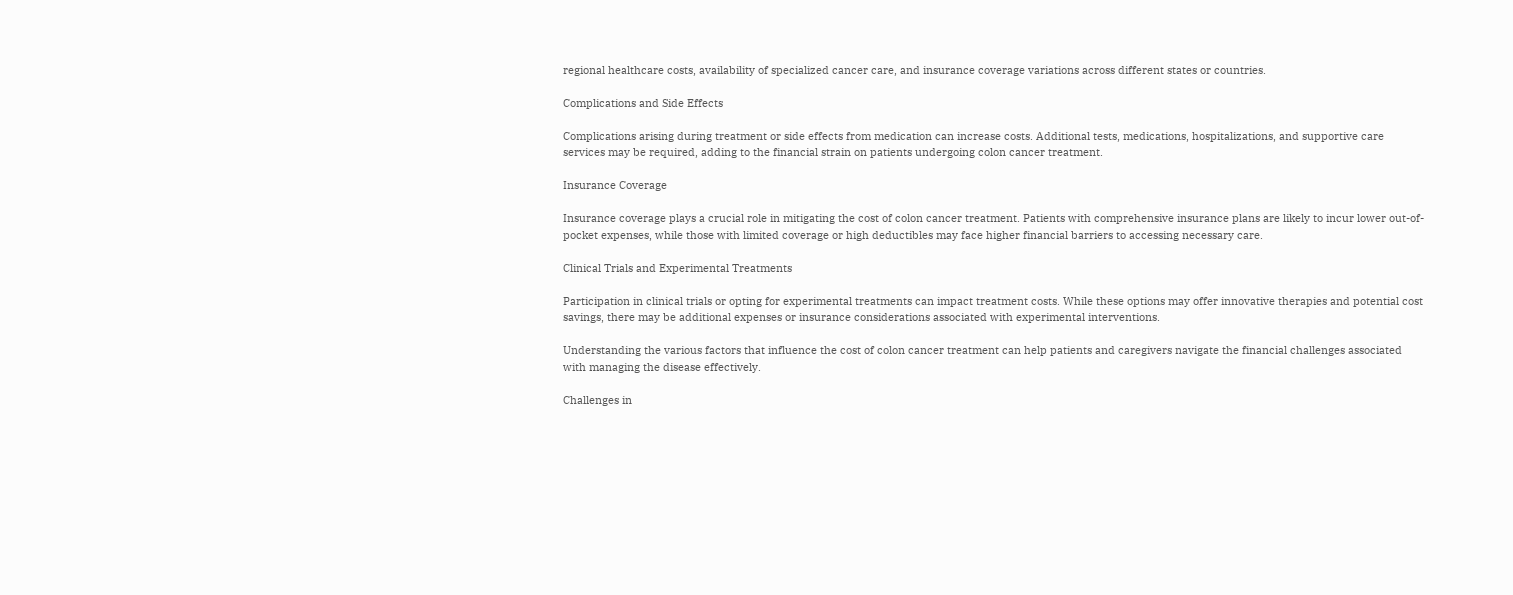regional healthcare costs, availability of specialized cancer care, and insurance coverage variations across different states or countries.

Complications and Side Effects

Complications arising during treatment or side effects from medication can increase costs. Additional tests, medications, hospitalizations, and supportive care services may be required, adding to the financial strain on patients undergoing colon cancer treatment.

Insurance Coverage

Insurance coverage plays a crucial role in mitigating the cost of colon cancer treatment. Patients with comprehensive insurance plans are likely to incur lower out-of-pocket expenses, while those with limited coverage or high deductibles may face higher financial barriers to accessing necessary care.

Clinical Trials and Experimental Treatments

Participation in clinical trials or opting for experimental treatments can impact treatment costs. While these options may offer innovative therapies and potential cost savings, there may be additional expenses or insurance considerations associated with experimental interventions.

Understanding the various factors that influence the cost of colon cancer treatment can help patients and caregivers navigate the financial challenges associated with managing the disease effectively.

Challenges in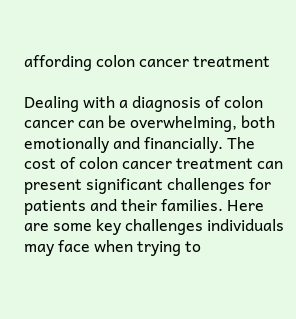affording colon cancer treatment

Dealing with a diagnosis of colon cancer can be overwhelming, both emotionally and financially. The cost of colon cancer treatment can present significant challenges for patients and their families. Here are some key challenges individuals may face when trying to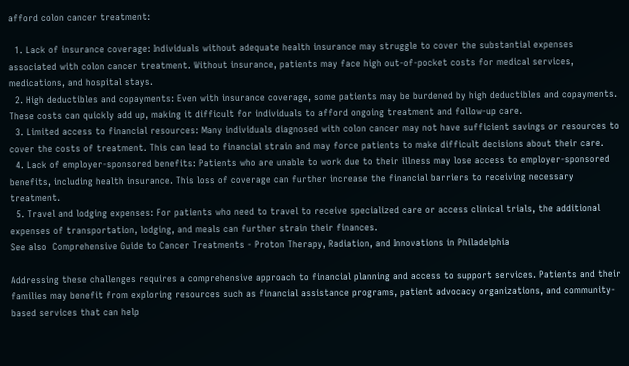afford colon cancer treatment:

  1. Lack of insurance coverage: Individuals without adequate health insurance may struggle to cover the substantial expenses associated with colon cancer treatment. Without insurance, patients may face high out-of-pocket costs for medical services, medications, and hospital stays.
  2. High deductibles and copayments: Even with insurance coverage, some patients may be burdened by high deductibles and copayments. These costs can quickly add up, making it difficult for individuals to afford ongoing treatment and follow-up care.
  3. Limited access to financial resources: Many individuals diagnosed with colon cancer may not have sufficient savings or resources to cover the costs of treatment. This can lead to financial strain and may force patients to make difficult decisions about their care.
  4. Lack of employer-sponsored benefits: Patients who are unable to work due to their illness may lose access to employer-sponsored benefits, including health insurance. This loss of coverage can further increase the financial barriers to receiving necessary treatment.
  5. Travel and lodging expenses: For patients who need to travel to receive specialized care or access clinical trials, the additional expenses of transportation, lodging, and meals can further strain their finances.
See also  Comprehensive Guide to Cancer Treatments - Proton Therapy, Radiation, and Innovations in Philadelphia

Addressing these challenges requires a comprehensive approach to financial planning and access to support services. Patients and their families may benefit from exploring resources such as financial assistance programs, patient advocacy organizations, and community-based services that can help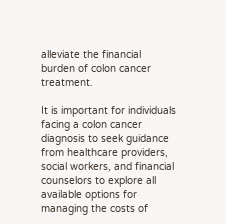alleviate the financial burden of colon cancer treatment.

It is important for individuals facing a colon cancer diagnosis to seek guidance from healthcare providers, social workers, and financial counselors to explore all available options for managing the costs of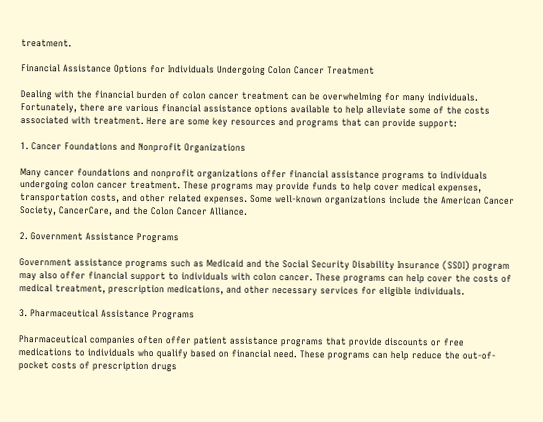treatment.

Financial Assistance Options for Individuals Undergoing Colon Cancer Treatment

Dealing with the financial burden of colon cancer treatment can be overwhelming for many individuals. Fortunately, there are various financial assistance options available to help alleviate some of the costs associated with treatment. Here are some key resources and programs that can provide support:

1. Cancer Foundations and Nonprofit Organizations

Many cancer foundations and nonprofit organizations offer financial assistance programs to individuals undergoing colon cancer treatment. These programs may provide funds to help cover medical expenses, transportation costs, and other related expenses. Some well-known organizations include the American Cancer Society, CancerCare, and the Colon Cancer Alliance.

2. Government Assistance Programs

Government assistance programs such as Medicaid and the Social Security Disability Insurance (SSDI) program may also offer financial support to individuals with colon cancer. These programs can help cover the costs of medical treatment, prescription medications, and other necessary services for eligible individuals.

3. Pharmaceutical Assistance Programs

Pharmaceutical companies often offer patient assistance programs that provide discounts or free medications to individuals who qualify based on financial need. These programs can help reduce the out-of-pocket costs of prescription drugs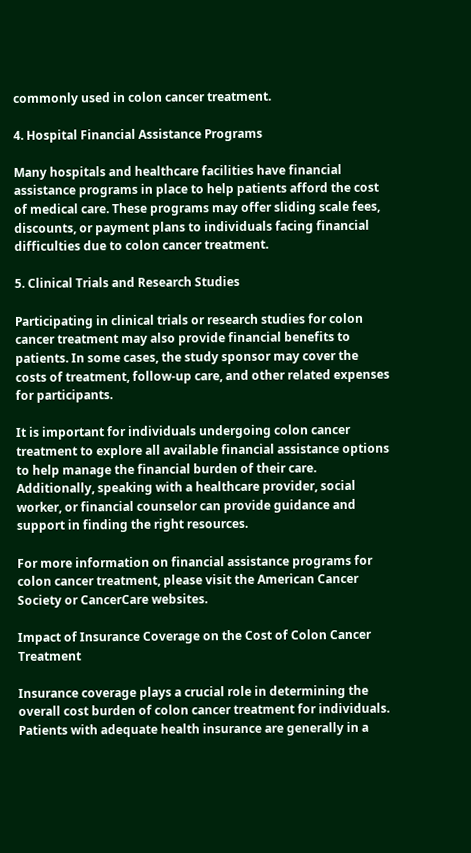commonly used in colon cancer treatment.

4. Hospital Financial Assistance Programs

Many hospitals and healthcare facilities have financial assistance programs in place to help patients afford the cost of medical care. These programs may offer sliding scale fees, discounts, or payment plans to individuals facing financial difficulties due to colon cancer treatment.

5. Clinical Trials and Research Studies

Participating in clinical trials or research studies for colon cancer treatment may also provide financial benefits to patients. In some cases, the study sponsor may cover the costs of treatment, follow-up care, and other related expenses for participants.

It is important for individuals undergoing colon cancer treatment to explore all available financial assistance options to help manage the financial burden of their care. Additionally, speaking with a healthcare provider, social worker, or financial counselor can provide guidance and support in finding the right resources.

For more information on financial assistance programs for colon cancer treatment, please visit the American Cancer Society or CancerCare websites.

Impact of Insurance Coverage on the Cost of Colon Cancer Treatment

Insurance coverage plays a crucial role in determining the overall cost burden of colon cancer treatment for individuals. Patients with adequate health insurance are generally in a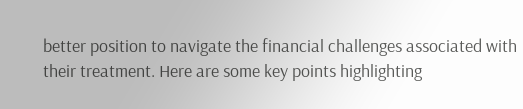better position to navigate the financial challenges associated with their treatment. Here are some key points highlighting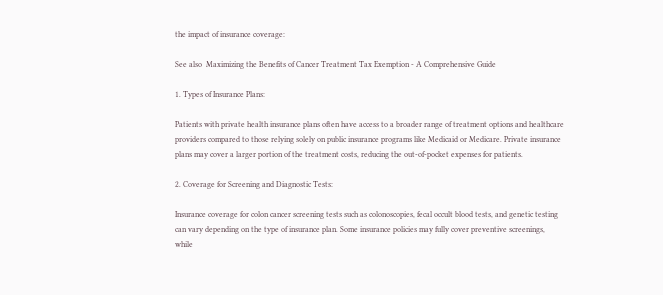the impact of insurance coverage:

See also  Maximizing the Benefits of Cancer Treatment Tax Exemption - A Comprehensive Guide

1. Types of Insurance Plans:

Patients with private health insurance plans often have access to a broader range of treatment options and healthcare providers compared to those relying solely on public insurance programs like Medicaid or Medicare. Private insurance plans may cover a larger portion of the treatment costs, reducing the out-of-pocket expenses for patients.

2. Coverage for Screening and Diagnostic Tests:

Insurance coverage for colon cancer screening tests such as colonoscopies, fecal occult blood tests, and genetic testing can vary depending on the type of insurance plan. Some insurance policies may fully cover preventive screenings, while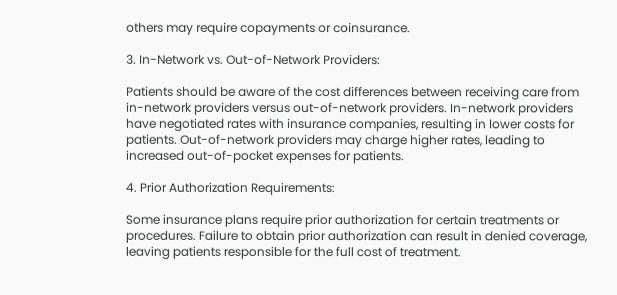others may require copayments or coinsurance.

3. In-Network vs. Out-of-Network Providers:

Patients should be aware of the cost differences between receiving care from in-network providers versus out-of-network providers. In-network providers have negotiated rates with insurance companies, resulting in lower costs for patients. Out-of-network providers may charge higher rates, leading to increased out-of-pocket expenses for patients.

4. Prior Authorization Requirements:

Some insurance plans require prior authorization for certain treatments or procedures. Failure to obtain prior authorization can result in denied coverage, leaving patients responsible for the full cost of treatment.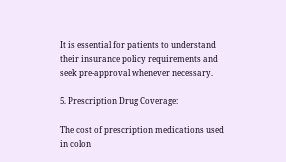It is essential for patients to understand their insurance policy requirements and seek pre-approval whenever necessary.

5. Prescription Drug Coverage:

The cost of prescription medications used in colon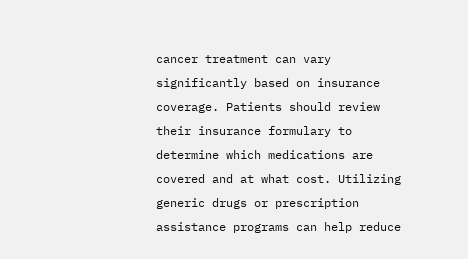cancer treatment can vary significantly based on insurance coverage. Patients should review their insurance formulary to determine which medications are covered and at what cost. Utilizing generic drugs or prescription assistance programs can help reduce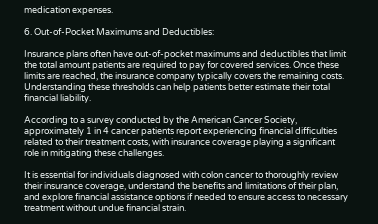medication expenses.

6. Out-of-Pocket Maximums and Deductibles:

Insurance plans often have out-of-pocket maximums and deductibles that limit the total amount patients are required to pay for covered services. Once these limits are reached, the insurance company typically covers the remaining costs. Understanding these thresholds can help patients better estimate their total financial liability.

According to a survey conducted by the American Cancer Society, approximately 1 in 4 cancer patients report experiencing financial difficulties related to their treatment costs, with insurance coverage playing a significant role in mitigating these challenges.

It is essential for individuals diagnosed with colon cancer to thoroughly review their insurance coverage, understand the benefits and limitations of their plan, and explore financial assistance options if needed to ensure access to necessary treatment without undue financial strain.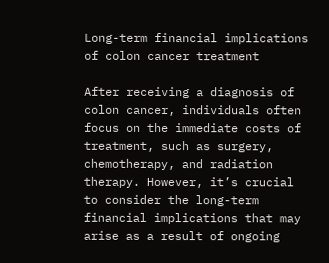Long-term financial implications of colon cancer treatment

After receiving a diagnosis of colon cancer, individuals often focus on the immediate costs of treatment, such as surgery, chemotherapy, and radiation therapy. However, it’s crucial to consider the long-term financial implications that may arise as a result of ongoing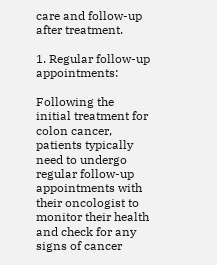care and follow-up after treatment.

1. Regular follow-up appointments:

Following the initial treatment for colon cancer, patients typically need to undergo regular follow-up appointments with their oncologist to monitor their health and check for any signs of cancer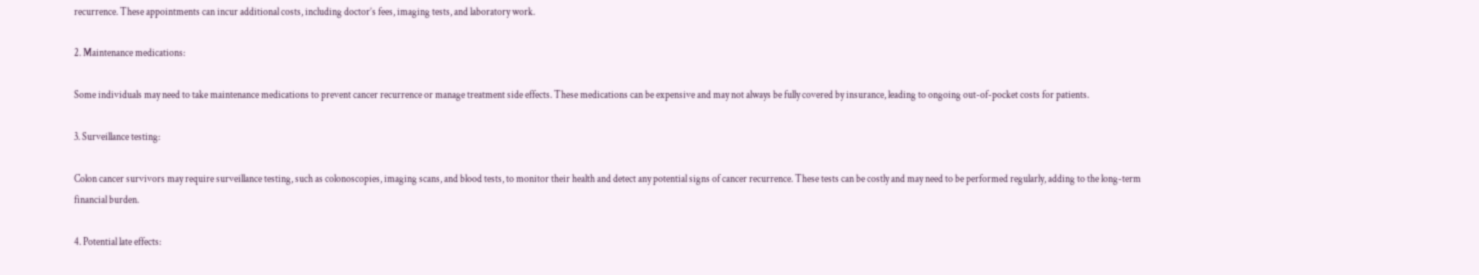recurrence. These appointments can incur additional costs, including doctor’s fees, imaging tests, and laboratory work.

2. Maintenance medications:

Some individuals may need to take maintenance medications to prevent cancer recurrence or manage treatment side effects. These medications can be expensive and may not always be fully covered by insurance, leading to ongoing out-of-pocket costs for patients.

3. Surveillance testing:

Colon cancer survivors may require surveillance testing, such as colonoscopies, imaging scans, and blood tests, to monitor their health and detect any potential signs of cancer recurrence. These tests can be costly and may need to be performed regularly, adding to the long-term financial burden.

4. Potential late effects: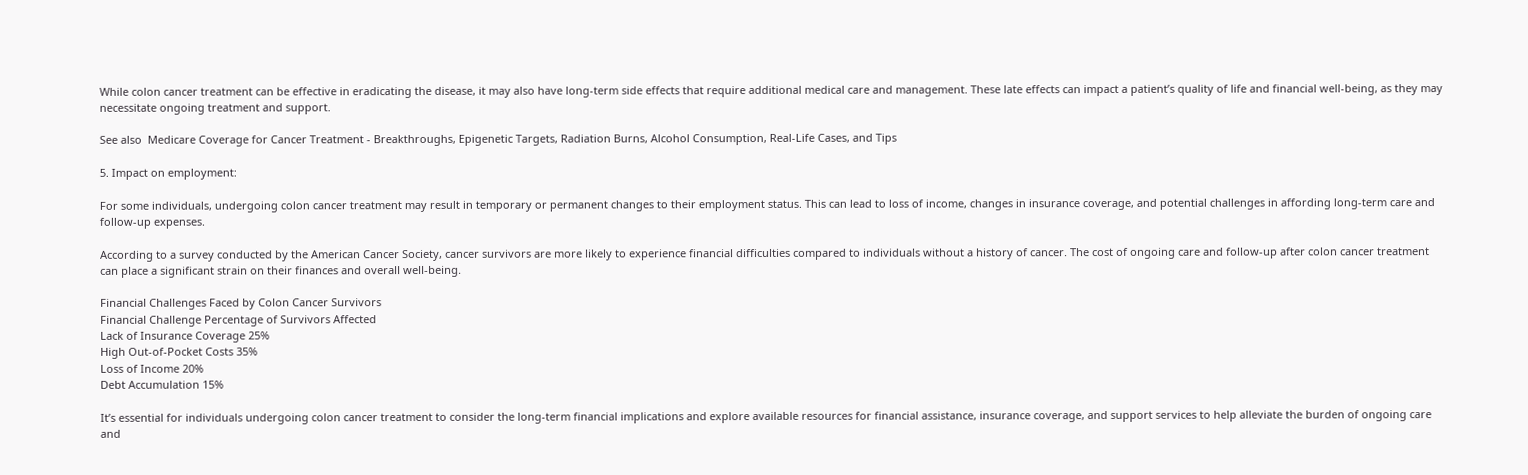While colon cancer treatment can be effective in eradicating the disease, it may also have long-term side effects that require additional medical care and management. These late effects can impact a patient’s quality of life and financial well-being, as they may necessitate ongoing treatment and support.

See also  Medicare Coverage for Cancer Treatment - Breakthroughs, Epigenetic Targets, Radiation Burns, Alcohol Consumption, Real-Life Cases, and Tips

5. Impact on employment:

For some individuals, undergoing colon cancer treatment may result in temporary or permanent changes to their employment status. This can lead to loss of income, changes in insurance coverage, and potential challenges in affording long-term care and follow-up expenses.

According to a survey conducted by the American Cancer Society, cancer survivors are more likely to experience financial difficulties compared to individuals without a history of cancer. The cost of ongoing care and follow-up after colon cancer treatment can place a significant strain on their finances and overall well-being.

Financial Challenges Faced by Colon Cancer Survivors
Financial Challenge Percentage of Survivors Affected
Lack of Insurance Coverage 25%
High Out-of-Pocket Costs 35%
Loss of Income 20%
Debt Accumulation 15%

It’s essential for individuals undergoing colon cancer treatment to consider the long-term financial implications and explore available resources for financial assistance, insurance coverage, and support services to help alleviate the burden of ongoing care and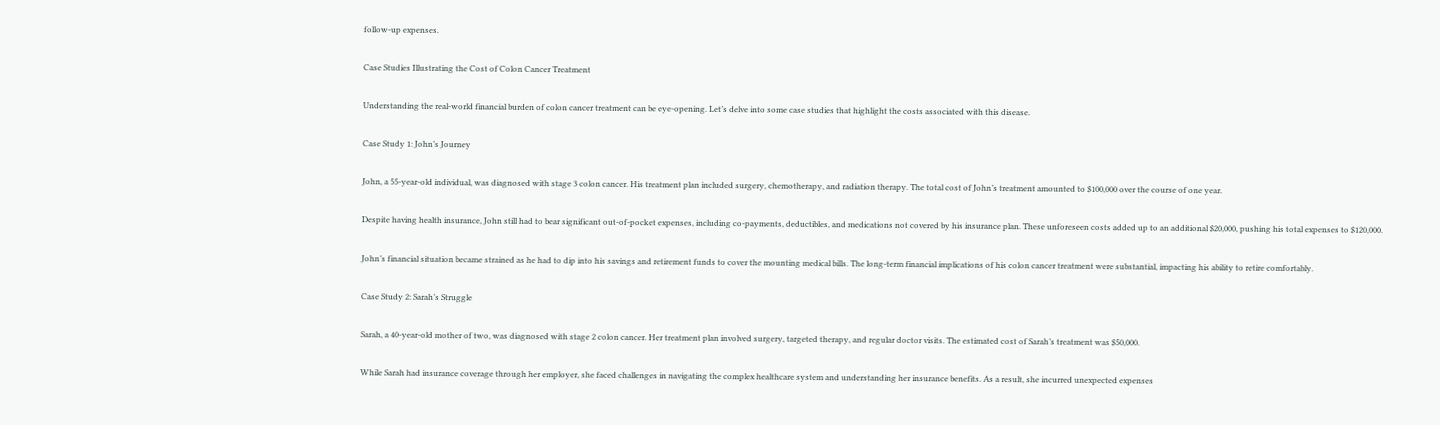follow-up expenses.

Case Studies Illustrating the Cost of Colon Cancer Treatment

Understanding the real-world financial burden of colon cancer treatment can be eye-opening. Let’s delve into some case studies that highlight the costs associated with this disease.

Case Study 1: John’s Journey

John, a 55-year-old individual, was diagnosed with stage 3 colon cancer. His treatment plan included surgery, chemotherapy, and radiation therapy. The total cost of John’s treatment amounted to $100,000 over the course of one year.

Despite having health insurance, John still had to bear significant out-of-pocket expenses, including co-payments, deductibles, and medications not covered by his insurance plan. These unforeseen costs added up to an additional $20,000, pushing his total expenses to $120,000.

John’s financial situation became strained as he had to dip into his savings and retirement funds to cover the mounting medical bills. The long-term financial implications of his colon cancer treatment were substantial, impacting his ability to retire comfortably.

Case Study 2: Sarah’s Struggle

Sarah, a 40-year-old mother of two, was diagnosed with stage 2 colon cancer. Her treatment plan involved surgery, targeted therapy, and regular doctor visits. The estimated cost of Sarah’s treatment was $50,000.

While Sarah had insurance coverage through her employer, she faced challenges in navigating the complex healthcare system and understanding her insurance benefits. As a result, she incurred unexpected expenses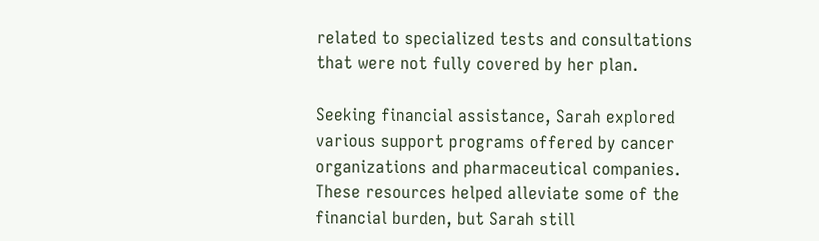related to specialized tests and consultations that were not fully covered by her plan.

Seeking financial assistance, Sarah explored various support programs offered by cancer organizations and pharmaceutical companies. These resources helped alleviate some of the financial burden, but Sarah still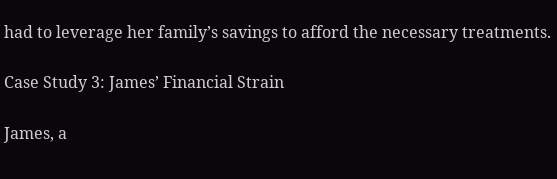had to leverage her family’s savings to afford the necessary treatments.

Case Study 3: James’ Financial Strain

James, a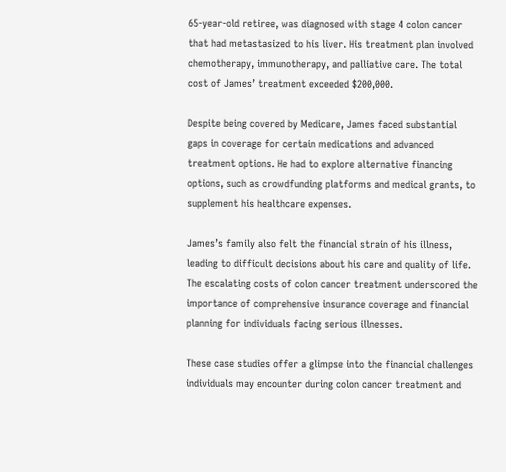65-year-old retiree, was diagnosed with stage 4 colon cancer that had metastasized to his liver. His treatment plan involved chemotherapy, immunotherapy, and palliative care. The total cost of James’ treatment exceeded $200,000.

Despite being covered by Medicare, James faced substantial gaps in coverage for certain medications and advanced treatment options. He had to explore alternative financing options, such as crowdfunding platforms and medical grants, to supplement his healthcare expenses.

James’s family also felt the financial strain of his illness, leading to difficult decisions about his care and quality of life. The escalating costs of colon cancer treatment underscored the importance of comprehensive insurance coverage and financial planning for individuals facing serious illnesses.

These case studies offer a glimpse into the financial challenges individuals may encounter during colon cancer treatment and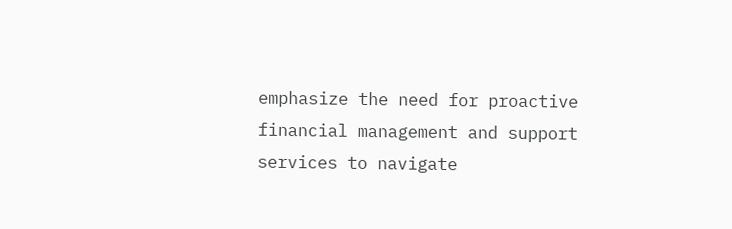emphasize the need for proactive financial management and support services to navigate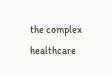the complex healthcare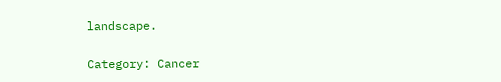landscape.

Category: Cancer